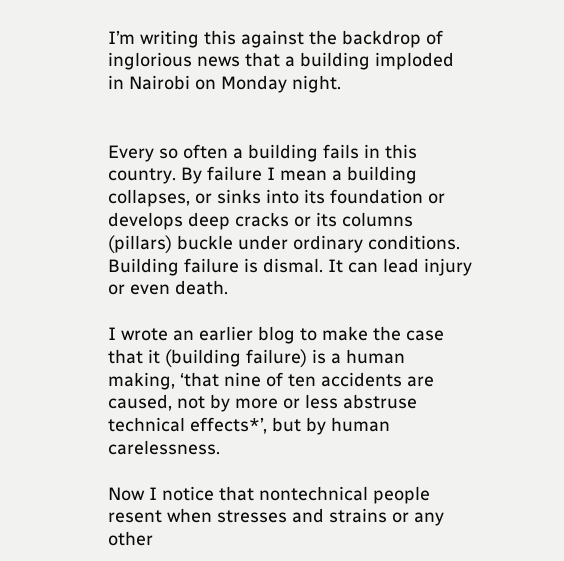I’m writing this against the backdrop of inglorious news that a building imploded in Nairobi on Monday night.


Every so often a building fails in this country. By failure I mean a building collapses, or sinks into its foundation or develops deep cracks or its columns (pillars) buckle under ordinary conditions. Building failure is dismal. It can lead injury or even death.

I wrote an earlier blog to make the case that it (building failure) is a human making, ‘that nine of ten accidents are caused, not by more or less abstruse technical effects*’, but by human carelessness.

Now I notice that nontechnical people resent when stresses and strains or any other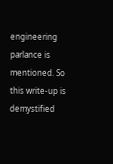engineering parlance is mentioned. So this write-up is demystified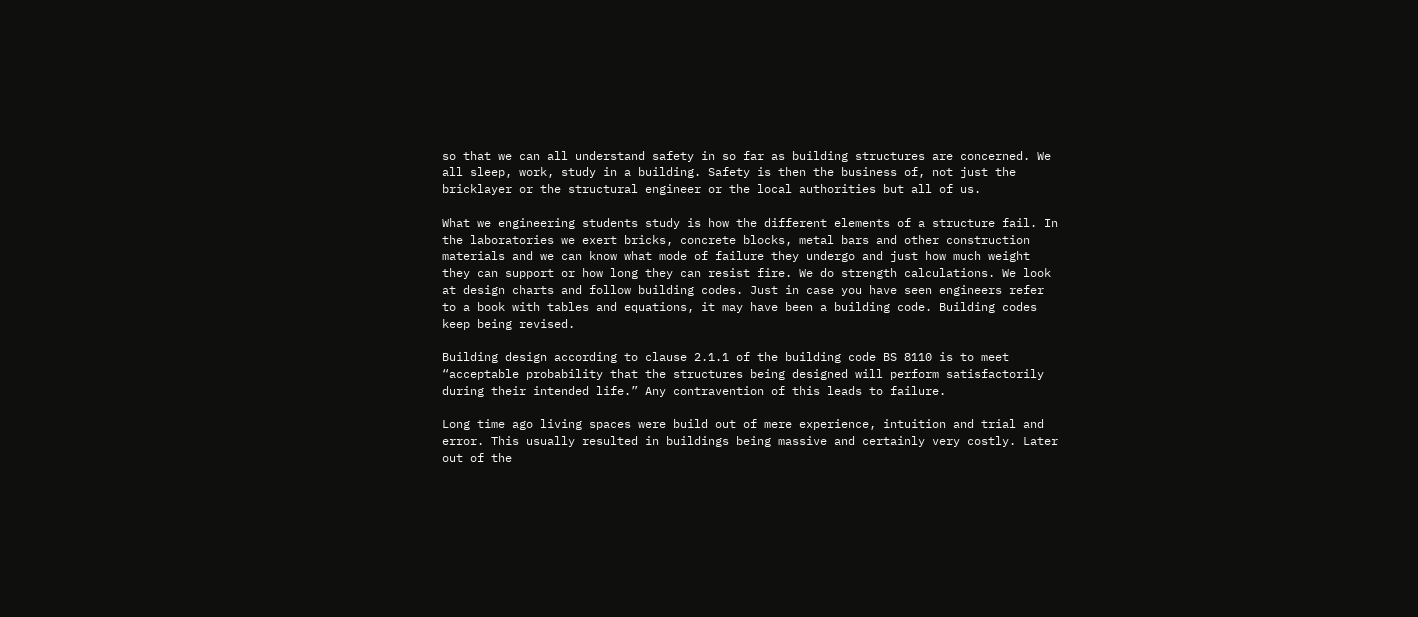so that we can all understand safety in so far as building structures are concerned. We all sleep, work, study in a building. Safety is then the business of, not just the bricklayer or the structural engineer or the local authorities but all of us.

What we engineering students study is how the different elements of a structure fail. In the laboratories we exert bricks, concrete blocks, metal bars and other construction materials and we can know what mode of failure they undergo and just how much weight they can support or how long they can resist fire. We do strength calculations. We look at design charts and follow building codes. Just in case you have seen engineers refer to a book with tables and equations, it may have been a building code. Building codes keep being revised.

Building design according to clause 2.1.1 of the building code BS 8110 is to meet “acceptable probability that the structures being designed will perform satisfactorily during their intended life.” Any contravention of this leads to failure.

Long time ago living spaces were build out of mere experience, intuition and trial and error. This usually resulted in buildings being massive and certainly very costly. Later out of the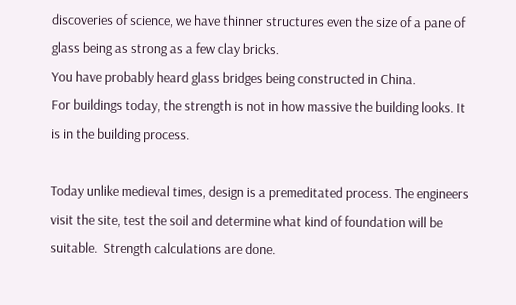discoveries of science, we have thinner structures even the size of a pane of glass being as strong as a few clay bricks.
You have probably heard glass bridges being constructed in China.
For buildings today, the strength is not in how massive the building looks. It is in the building process.

Today unlike medieval times, design is a premeditated process. The engineers visit the site, test the soil and determine what kind of foundation will be suitable.  Strength calculations are done.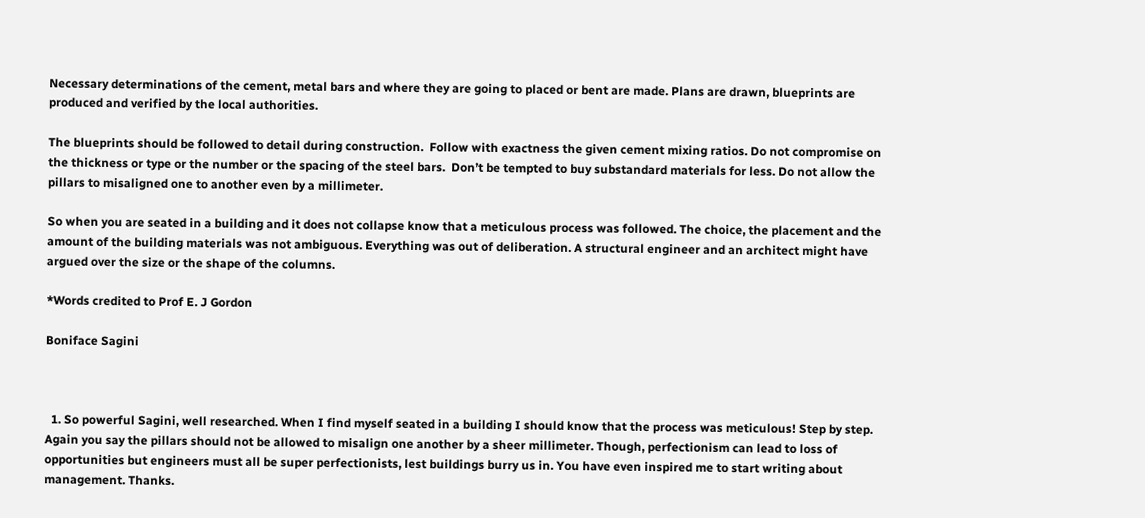Necessary determinations of the cement, metal bars and where they are going to placed or bent are made. Plans are drawn, blueprints are produced and verified by the local authorities.

The blueprints should be followed to detail during construction.  Follow with exactness the given cement mixing ratios. Do not compromise on the thickness or type or the number or the spacing of the steel bars.  Don’t be tempted to buy substandard materials for less. Do not allow the pillars to misaligned one to another even by a millimeter.

So when you are seated in a building and it does not collapse know that a meticulous process was followed. The choice, the placement and the amount of the building materials was not ambiguous. Everything was out of deliberation. A structural engineer and an architect might have argued over the size or the shape of the columns.

*Words credited to Prof E. J Gordon

Boniface Sagini



  1. So powerful Sagini, well researched. When I find myself seated in a building I should know that the process was meticulous! Step by step. Again you say the pillars should not be allowed to misalign one another by a sheer millimeter. Though, perfectionism can lead to loss of opportunities but engineers must all be super perfectionists, lest buildings burry us in. You have even inspired me to start writing about management. Thanks.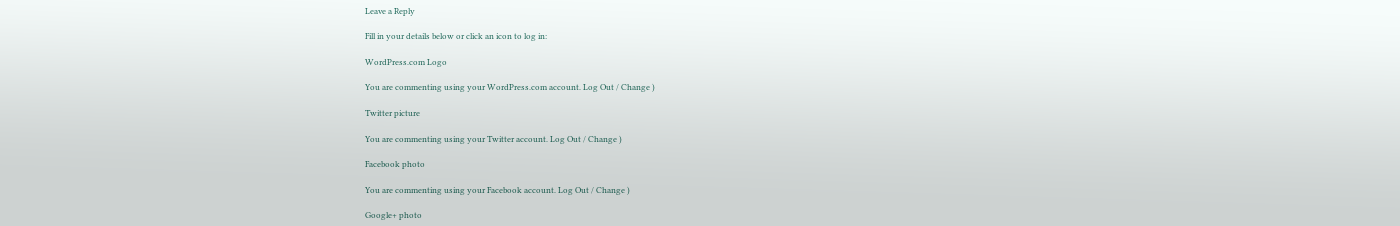Leave a Reply

Fill in your details below or click an icon to log in:

WordPress.com Logo

You are commenting using your WordPress.com account. Log Out / Change )

Twitter picture

You are commenting using your Twitter account. Log Out / Change )

Facebook photo

You are commenting using your Facebook account. Log Out / Change )

Google+ photo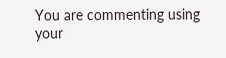You are commenting using your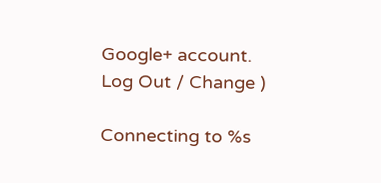Google+ account. Log Out / Change )

Connecting to %s